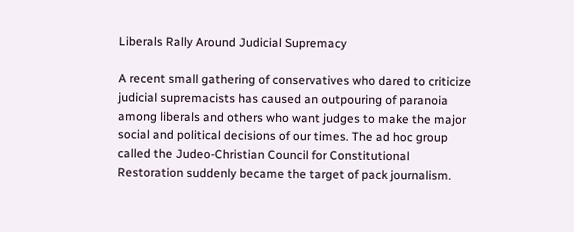Liberals Rally Around Judicial Supremacy

A recent small gathering of conservatives who dared to criticize judicial supremacists has caused an outpouring of paranoia among liberals and others who want judges to make the major social and political decisions of our times. The ad hoc group called the Judeo-Christian Council for Constitutional Restoration suddenly became the target of pack journalism.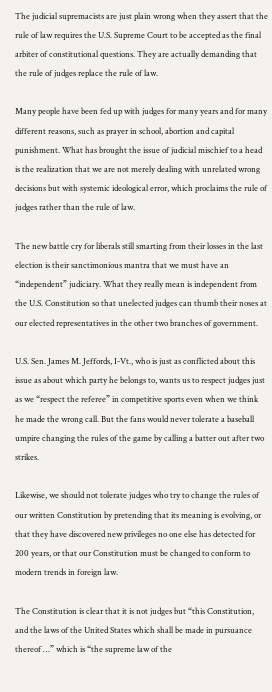The judicial supremacists are just plain wrong when they assert that the rule of law requires the U.S. Supreme Court to be accepted as the final arbiter of constitutional questions. They are actually demanding that the rule of judges replace the rule of law.

Many people have been fed up with judges for many years and for many different reasons, such as prayer in school, abortion and capital punishment. What has brought the issue of judicial mischief to a head is the realization that we are not merely dealing with unrelated wrong decisions but with systemic ideological error, which proclaims the rule of judges rather than the rule of law.

The new battle cry for liberals still smarting from their losses in the last election is their sanctimonious mantra that we must have an “independent” judiciary. What they really mean is independent from the U.S. Constitution so that unelected judges can thumb their noses at our elected representatives in the other two branches of government.

U.S. Sen. James M. Jeffords, I-Vt., who is just as conflicted about this issue as about which party he belongs to, wants us to respect judges just as we “respect the referee” in competitive sports even when we think he made the wrong call. But the fans would never tolerate a baseball umpire changing the rules of the game by calling a batter out after two strikes.

Likewise, we should not tolerate judges who try to change the rules of our written Constitution by pretending that its meaning is evolving, or that they have discovered new privileges no one else has detected for 200 years, or that our Constitution must be changed to conform to modern trends in foreign law.

The Constitution is clear that it is not judges but “this Constitution, and the laws of the United States which shall be made in pursuance thereof …” which is “the supreme law of the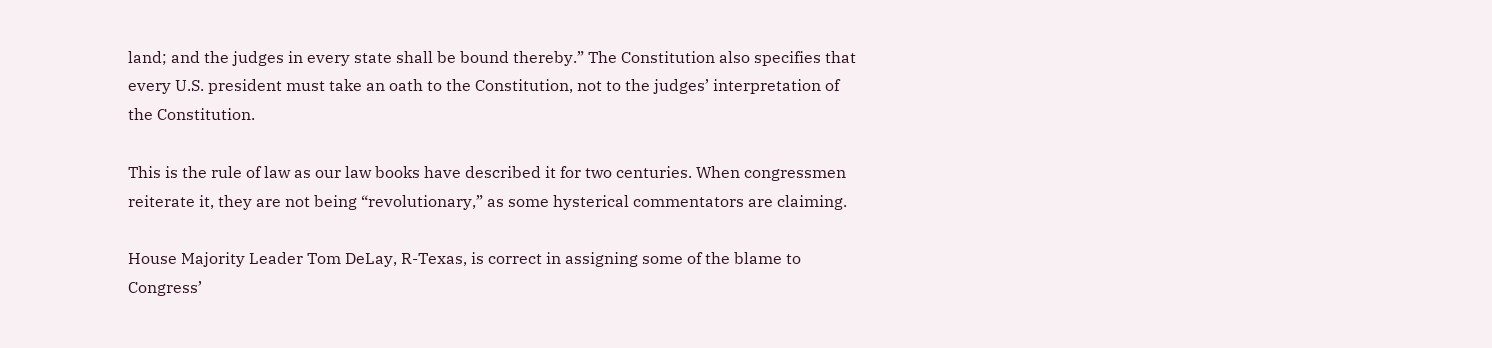land; and the judges in every state shall be bound thereby.” The Constitution also specifies that every U.S. president must take an oath to the Constitution, not to the judges’ interpretation of the Constitution.

This is the rule of law as our law books have described it for two centuries. When congressmen reiterate it, they are not being “revolutionary,” as some hysterical commentators are claiming.

House Majority Leader Tom DeLay, R-Texas, is correct in assigning some of the blame to Congress’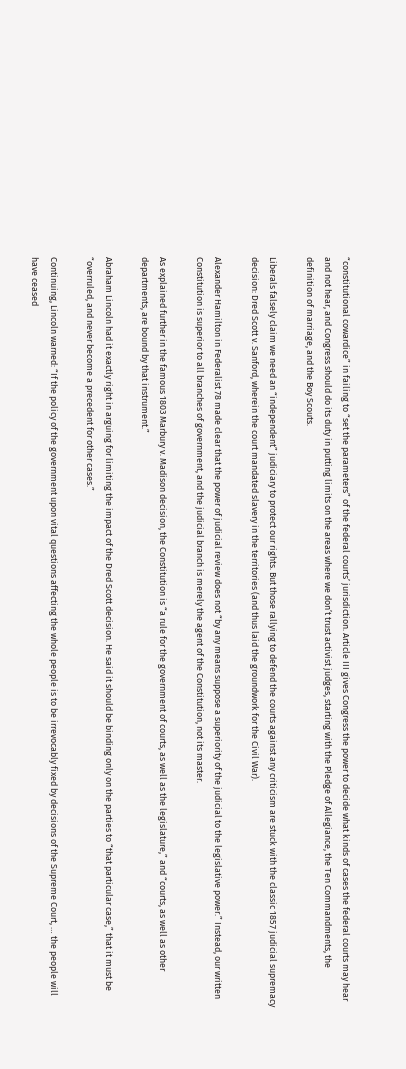“constitutional cowardice” in failing to “set the parameters” of the federal courts’ jurisdiction. Article III gives Congress the power to decide what kinds of cases the federal courts may hear and not hear, and Congress should do its duty in putting limits on the areas where we don’t trust activist judges, starting with the Pledge of Allegiance, the Ten Commandments, the definition of marriage, and the Boy Scouts.

Liberals falsely claim we need an “independent” judiciary to protect our rights. But those rallying to defend the courts against any criticism are stuck with the classic 1857 judicial supremacy decision: Dred Scott v. Sanford, wherein the court mandated slavery in the territories (and thus laid the groundwork for the Civil War).

Alexander Hamilton in Federalist 78 made clear that the power of judicial review does not “by any means suppose a superiority of the judicial to the legislative power.” Instead, our written Constitution is superior to all branches of government, and the judicial branch is merely the agent of the Constitution, not its master.

As explained further in the famous 1803 Marbury v. Madison decision, the Constitution is “a rule for the government of courts, as well as the legislature,” and “courts, as well as other departments, are bound by that instrument.”

Abraham Lincoln had it exactly right in arguing for limiting the impact of the Dred Scott decision. He said it should be binding only on the parties to “that particular case,” that it must be “overruled, and never become a precedent for other cases.”

Continuing, Lincoln warned: “If the policy of the government upon vital questions affecting the whole people is to be irrevocably fixed by decisions of the Supreme Court, … the people will have ceased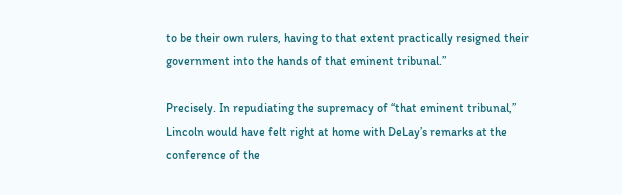to be their own rulers, having to that extent practically resigned their government into the hands of that eminent tribunal.”

Precisely. In repudiating the supremacy of “that eminent tribunal,” Lincoln would have felt right at home with DeLay’s remarks at the conference of the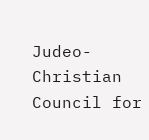Judeo-Christian Council for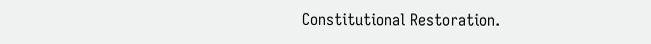Constitutional Restoration.